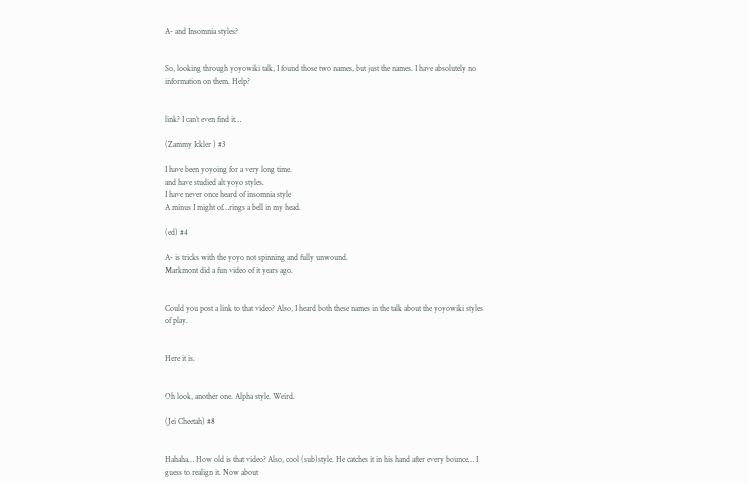A- and Insomnia styles?


So, looking through yoyowiki talk, I found those two names, but just the names. I have absolutely no information on them. Help?


link? I can’t even find it…

(Zammy Ickler ) #3

I have been yoyoing for a very long time.
and have studied alt yoyo styles.
I have never once heard of insomnia style
A minus I might of…rings a bell in my head.

(ed) #4

A- is tricks with the yoyo not spinning and fully unwound.
Markmont did a fun video of it years ago.


Could you post a link to that video? Also, I heard both these names in the talk about the yoyowiki styles of play.


Here it is.


Oh look, another one. Alpha style. Weird.

(Jei Cheetah) #8


Hahaha… How old is that video? Also, cool (sub)style. He catches it in his hand after every bounce… I guess to realign it. Now about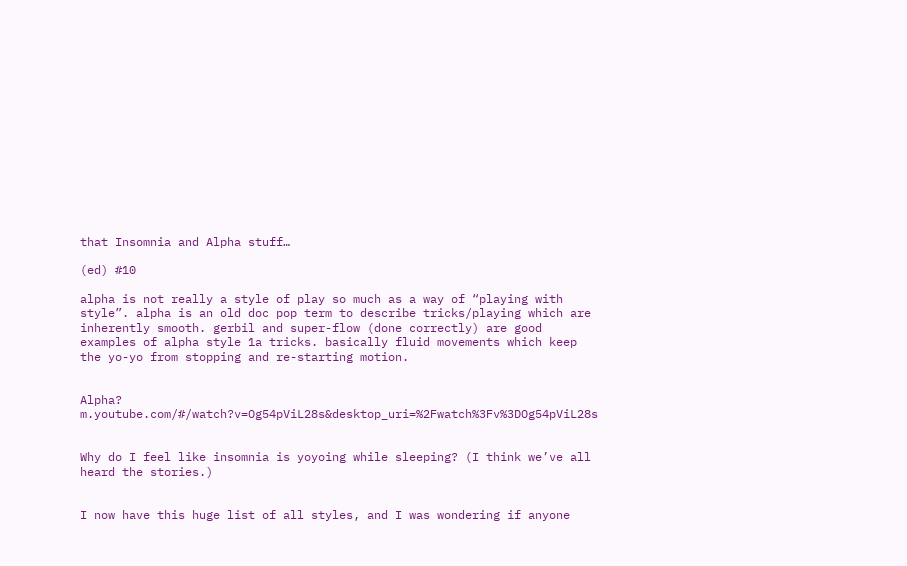that Insomnia and Alpha stuff…

(ed) #10

alpha is not really a style of play so much as a way of “playing with style”. alpha is an old doc pop term to describe tricks/playing which are inherently smooth. gerbil and super-flow (done correctly) are good examples of alpha style 1a tricks. basically fluid movements which keep the yo-yo from stopping and re-starting motion.


Alpha? m.youtube.com/#/watch?v=Og54pViL28s&desktop_uri=%2Fwatch%3Fv%3DOg54pViL28s


Why do I feel like insomnia is yoyoing while sleeping? (I think we’ve all heard the stories.)


I now have this huge list of all styles, and I was wondering if anyone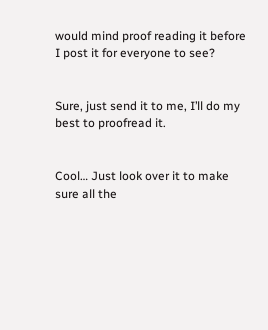would mind proof reading it before I post it for everyone to see?


Sure, just send it to me, I’ll do my best to proofread it.


Cool… Just look over it to make sure all the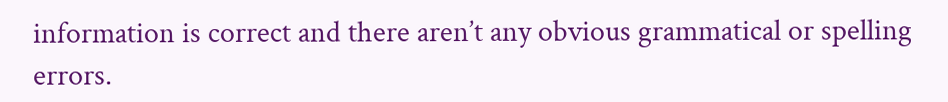information is correct and there aren’t any obvious grammatical or spelling errors.